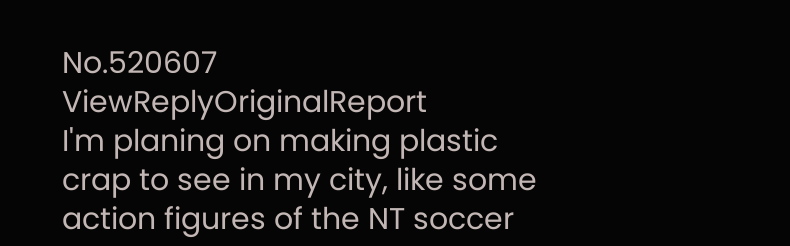No.520607 ViewReplyOriginalReport
I'm planing on making plastic crap to see in my city, like some action figures of the NT soccer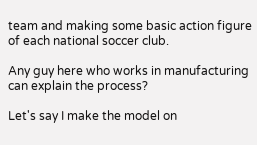team and making some basic action figure of each national soccer club.

Any guy here who works in manufacturing can explain the process?

Let's say I make the model on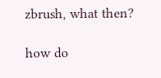zbrush, what then?

how do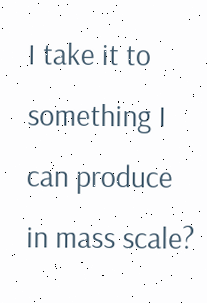I take it to something I can produce in mass scale?